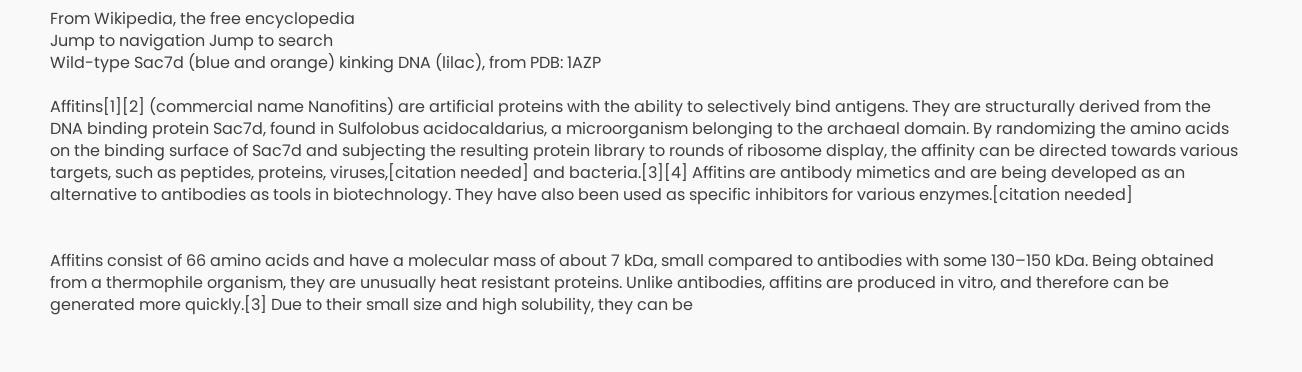From Wikipedia, the free encyclopedia
Jump to navigation Jump to search
Wild-type Sac7d (blue and orange) kinking DNA (lilac), from PDB: 1AZP

Affitins[1][2] (commercial name Nanofitins) are artificial proteins with the ability to selectively bind antigens. They are structurally derived from the DNA binding protein Sac7d, found in Sulfolobus acidocaldarius, a microorganism belonging to the archaeal domain. By randomizing the amino acids on the binding surface of Sac7d and subjecting the resulting protein library to rounds of ribosome display, the affinity can be directed towards various targets, such as peptides, proteins, viruses,[citation needed] and bacteria.[3][4] Affitins are antibody mimetics and are being developed as an alternative to antibodies as tools in biotechnology. They have also been used as specific inhibitors for various enzymes.[citation needed]


Affitins consist of 66 amino acids and have a molecular mass of about 7 kDa, small compared to antibodies with some 130–150 kDa. Being obtained from a thermophile organism, they are unusually heat resistant proteins. Unlike antibodies, affitins are produced in vitro, and therefore can be generated more quickly.[3] Due to their small size and high solubility, they can be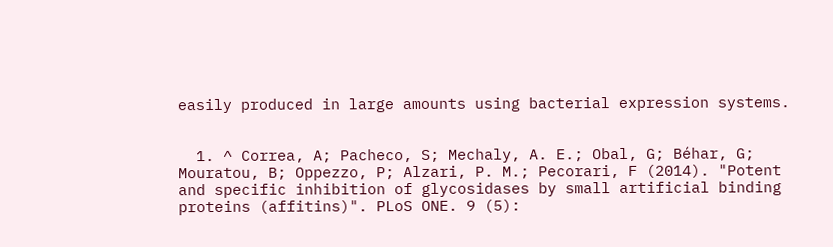easily produced in large amounts using bacterial expression systems.


  1. ^ Correa, A; Pacheco, S; Mechaly, A. E.; Obal, G; Béhar, G; Mouratou, B; Oppezzo, P; Alzari, P. M.; Pecorari, F (2014). "Potent and specific inhibition of glycosidases by small artificial binding proteins (affitins)". PLoS ONE. 9 (5):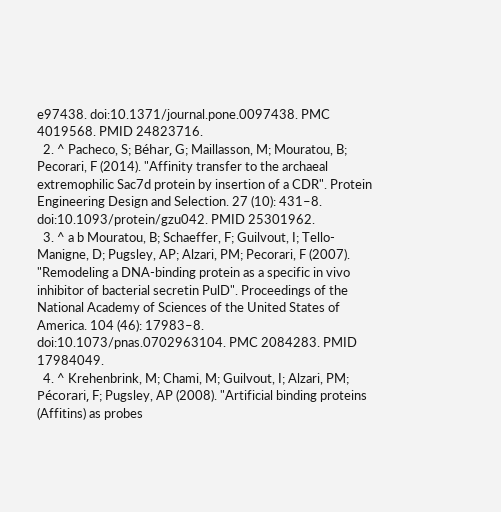e97438. doi:10.1371/journal.pone.0097438. PMC 4019568. PMID 24823716.
  2. ^ Pacheco, S; Béhar, G; Maillasson, M; Mouratou, B; Pecorari, F (2014). "Affinity transfer to the archaeal extremophilic Sac7d protein by insertion of a CDR". Protein Engineering Design and Selection. 27 (10): 431–8. doi:10.1093/protein/gzu042. PMID 25301962.
  3. ^ a b Mouratou, B; Schaeffer, F; Guilvout, I; Tello-Manigne, D; Pugsley, AP; Alzari, PM; Pecorari, F (2007). "Remodeling a DNA-binding protein as a specific in vivo inhibitor of bacterial secretin PulD". Proceedings of the National Academy of Sciences of the United States of America. 104 (46): 17983–8. doi:10.1073/pnas.0702963104. PMC 2084283. PMID 17984049.
  4. ^ Krehenbrink, M; Chami, M; Guilvout, I; Alzari, PM; Pécorari, F; Pugsley, AP (2008). "Artificial binding proteins (Affitins) as probes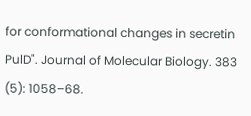for conformational changes in secretin PulD". Journal of Molecular Biology. 383 (5): 1058–68.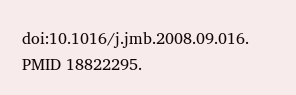doi:10.1016/j.jmb.2008.09.016. PMID 18822295.